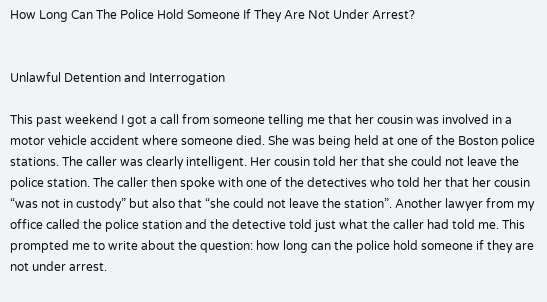How Long Can The Police Hold Someone If They Are Not Under Arrest?


Unlawful Detention and Interrogation

This past weekend I got a call from someone telling me that her cousin was involved in a motor vehicle accident where someone died. She was being held at one of the Boston police stations. The caller was clearly intelligent. Her cousin told her that she could not leave the police station. The caller then spoke with one of the detectives who told her that her cousin “was not in custody” but also that “she could not leave the station”. Another lawyer from my office called the police station and the detective told just what the caller had told me. This prompted me to write about the question: how long can the police hold someone if they are not under arrest.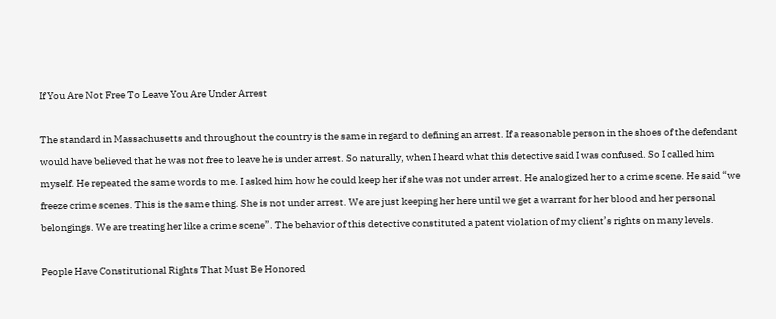If You Are Not Free To Leave You Are Under Arrest

The standard in Massachusetts and throughout the country is the same in regard to defining an arrest. If a reasonable person in the shoes of the defendant would have believed that he was not free to leave he is under arrest. So naturally, when I heard what this detective said I was confused. So I called him myself. He repeated the same words to me. I asked him how he could keep her if she was not under arrest. He analogized her to a crime scene. He said “we freeze crime scenes. This is the same thing. She is not under arrest. We are just keeping her here until we get a warrant for her blood and her personal belongings. We are treating her like a crime scene”. The behavior of this detective constituted a patent violation of my client’s rights on many levels.

People Have Constitutional Rights That Must Be Honored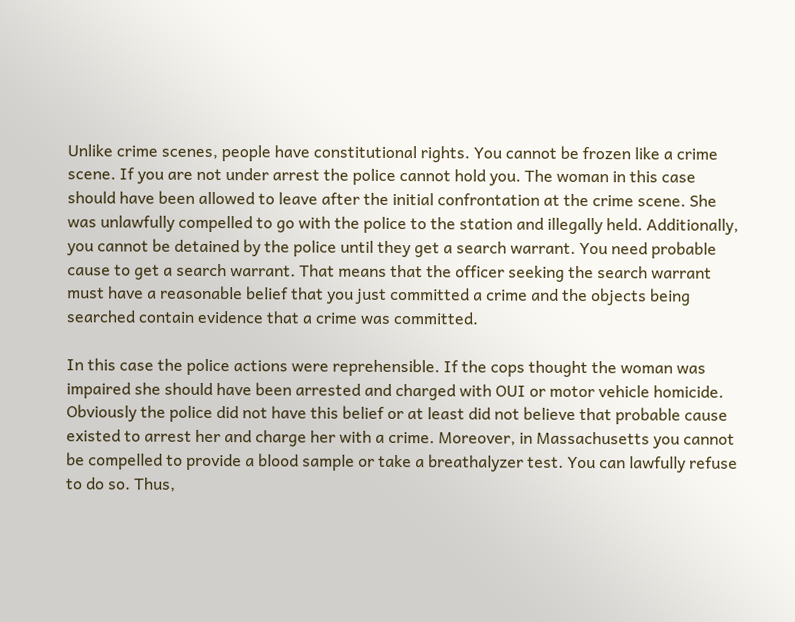Unlike crime scenes, people have constitutional rights. You cannot be frozen like a crime scene. If you are not under arrest the police cannot hold you. The woman in this case should have been allowed to leave after the initial confrontation at the crime scene. She was unlawfully compelled to go with the police to the station and illegally held. Additionally, you cannot be detained by the police until they get a search warrant. You need probable cause to get a search warrant. That means that the officer seeking the search warrant must have a reasonable belief that you just committed a crime and the objects being searched contain evidence that a crime was committed.

In this case the police actions were reprehensible. If the cops thought the woman was impaired she should have been arrested and charged with OUI or motor vehicle homicide. Obviously the police did not have this belief or at least did not believe that probable cause existed to arrest her and charge her with a crime. Moreover, in Massachusetts you cannot be compelled to provide a blood sample or take a breathalyzer test. You can lawfully refuse to do so. Thus,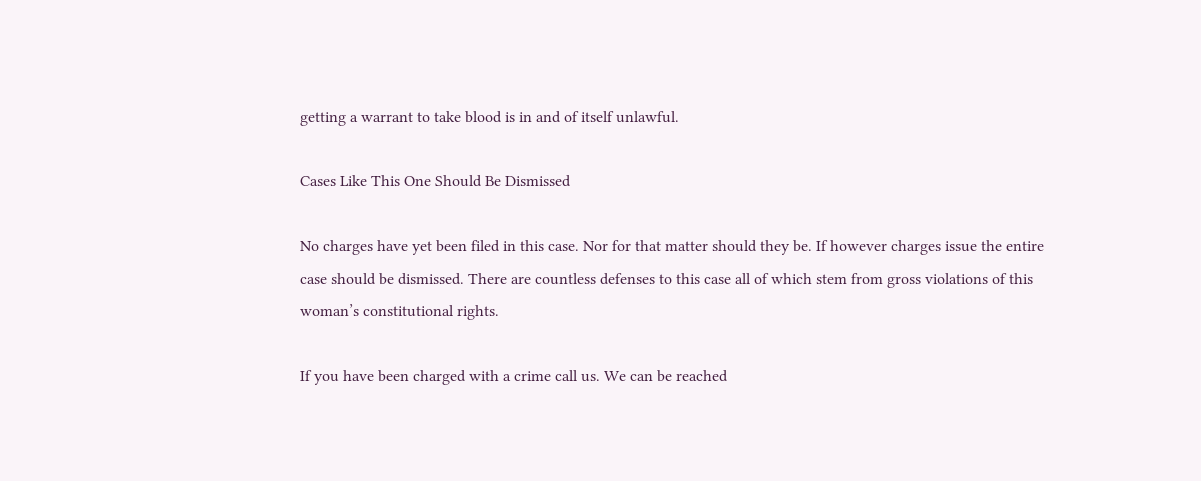getting a warrant to take blood is in and of itself unlawful.

Cases Like This One Should Be Dismissed

No charges have yet been filed in this case. Nor for that matter should they be. If however charges issue the entire case should be dismissed. There are countless defenses to this case all of which stem from gross violations of this woman’s constitutional rights.

If you have been charged with a crime call us. We can be reached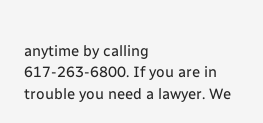anytime by calling 617-263-6800. If you are in trouble you need a lawyer. We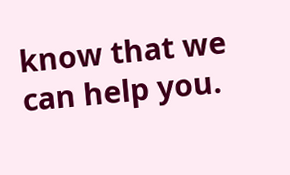know that we can help you.